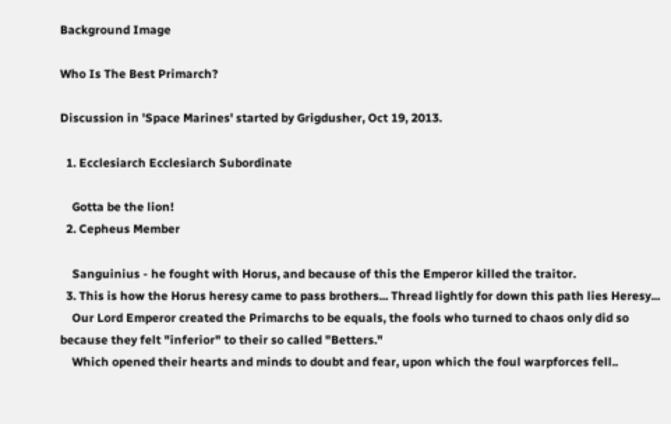Background Image

Who Is The Best Primarch?

Discussion in 'Space Marines' started by Grigdusher, Oct 19, 2013.

  1. Ecclesiarch Ecclesiarch Subordinate

    Gotta be the lion!
  2. Cepheus Member

    Sanguinius - he fought with Horus, and because of this the Emperor killed the traitor.
  3. This is how the Horus heresy came to pass brothers... Thread lightly for down this path lies Heresy...
    Our Lord Emperor created the Primarchs to be equals, the fools who turned to chaos only did so because they felt "inferior" to their so called "Betters."
    Which opened their hearts and minds to doubt and fear, upon which the foul warpforces fell..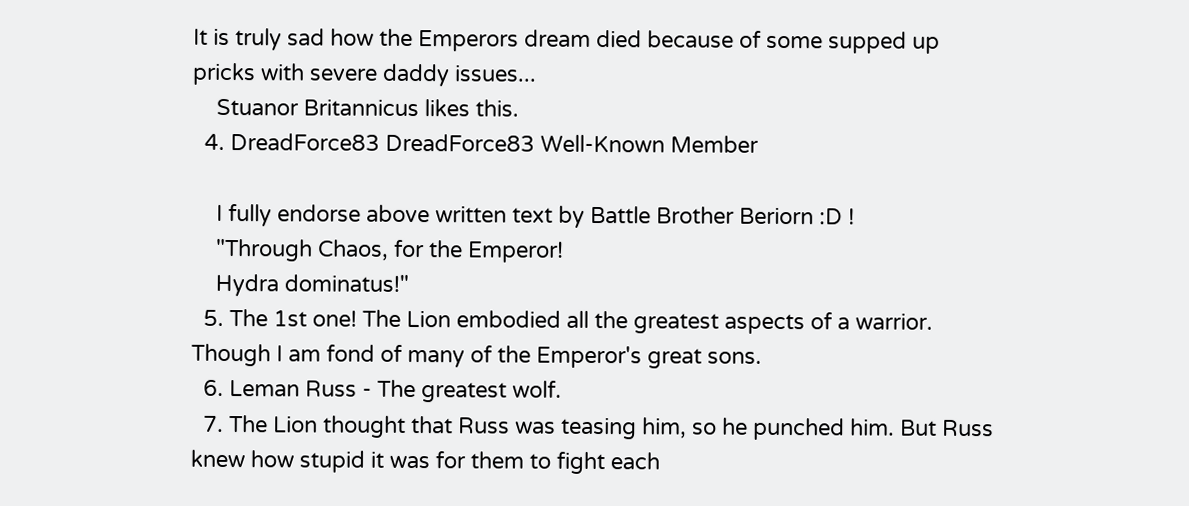It is truly sad how the Emperors dream died because of some supped up pricks with severe daddy issues...
    Stuanor Britannicus likes this.
  4. DreadForce83 DreadForce83 Well-Known Member

    I fully endorse above written text by Battle Brother Beriorn :D !
    "Through Chaos, for the Emperor!
    Hydra dominatus!"
  5. The 1st one! The Lion embodied all the greatest aspects of a warrior. Though I am fond of many of the Emperor's great sons.
  6. Leman Russ - The greatest wolf.
  7. The Lion thought that Russ was teasing him, so he punched him. But Russ knew how stupid it was for them to fight each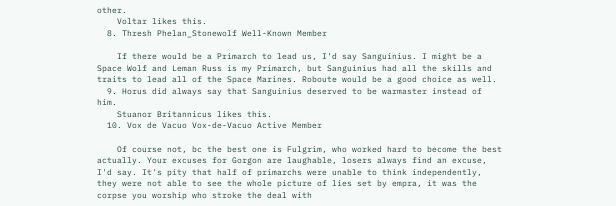other.
    Voltar likes this.
  8. Thresh Phelan_Stonewolf Well-Known Member

    If there would be a Primarch to lead us, I'd say Sanguinius. I might be a Space Wolf and Leman Russ is my Primarch, but Sanguinius had all the skills and traits to lead all of the Space Marines. Roboute would be a good choice as well.
  9. Horus did always say that Sanguinius deserved to be warmaster instead of him.
    Stuanor Britannicus likes this.
  10. Vox de Vacuo Vox-de-Vacuo Active Member

    Of course not, bc the best one is Fulgrim, who worked hard to become the best actually. Your excuses for Gorgon are laughable, losers always find an excuse, I'd say. It's pity that half of primarchs were unable to think independently, they were not able to see the whole picture of lies set by empra, it was the corpse you worship who stroke the deal with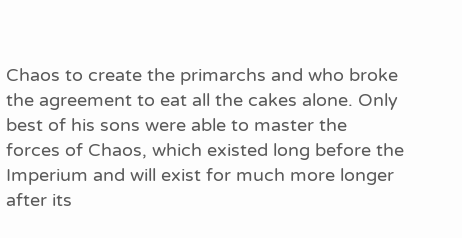Chaos to create the primarchs and who broke the agreement to eat all the cakes alone. Only best of his sons were able to master the forces of Chaos, which existed long before the Imperium and will exist for much more longer after its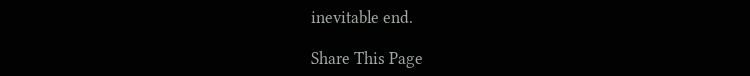inevitable end.

Share This Page